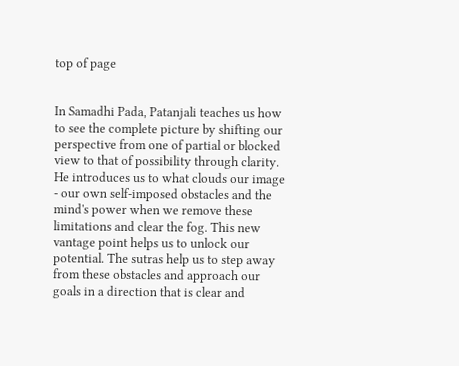top of page


In Samadhi Pada, Patanjali teaches us how to see the complete picture by shifting our perspective from one of partial or blocked view to that of possibility through clarity. He introduces us to what clouds our image - our own self-imposed obstacles and the mind's power when we remove these limitations and clear the fog. This new vantage point helps us to unlock our potential. The sutras help us to step away from these obstacles and approach our goals in a direction that is clear and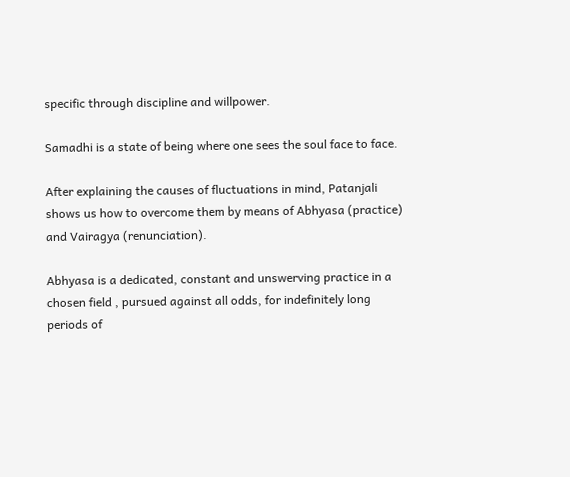specific through discipline and willpower.

Samadhi is a state of being where one sees the soul face to face.

After explaining the causes of fluctuations in mind, Patanjali shows us how to overcome them by means of Abhyasa (practice) and Vairagya (renunciation).

Abhyasa is a dedicated, constant and unswerving practice in a chosen field , pursued against all odds, for indefinitely long periods of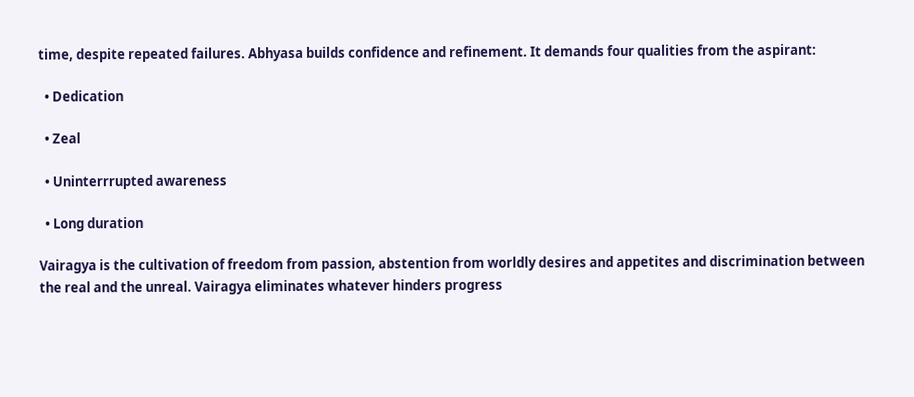time, despite repeated failures. Abhyasa builds confidence and refinement. It demands four qualities from the aspirant:

  • Dedication

  • Zeal

  • Uninterrrupted awareness

  • Long duration

Vairagya is the cultivation of freedom from passion, abstention from worldly desires and appetites and discrimination between the real and the unreal. Vairagya eliminates whatever hinders progress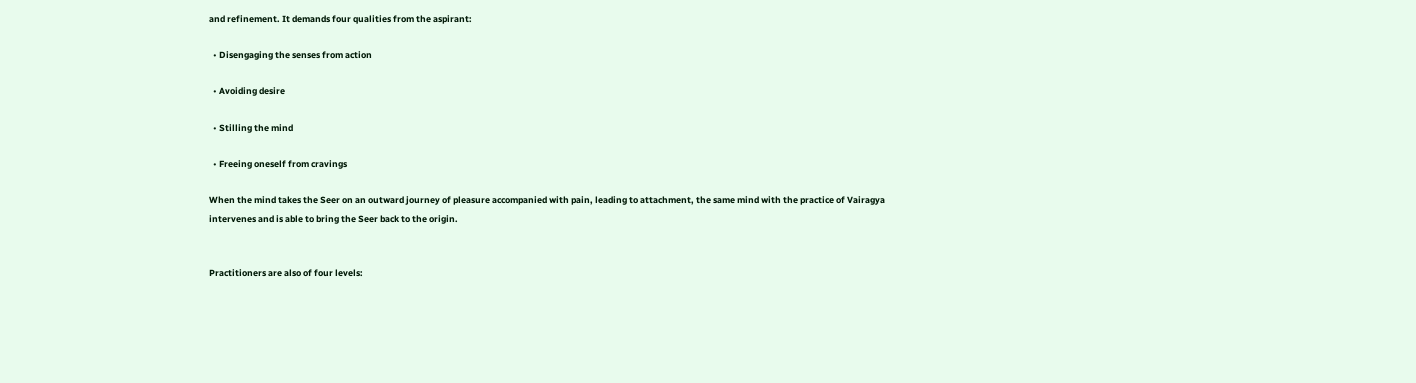and refinement. It demands four qualities from the aspirant:

  • Disengaging the senses from action

  • Avoiding desire

  • Stilling the mind

  • Freeing oneself from cravings

When the mind takes the Seer on an outward journey of pleasure accompanied with pain, leading to attachment, the same mind with the practice of Vairagya intervenes and is able to bring the Seer back to the origin.


Practitioners are also of four levels: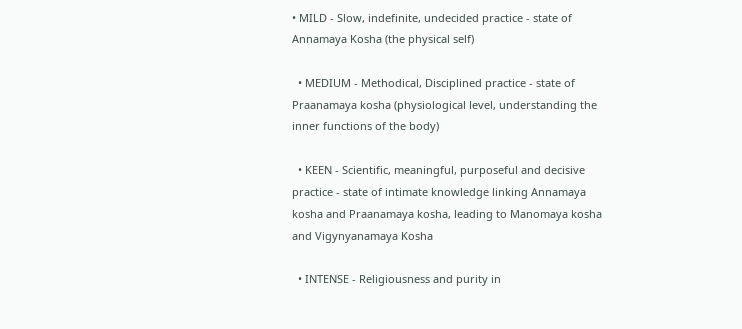• MILD - Slow, indefinite, undecided practice - state of Annamaya Kosha (the physical self)

  • MEDIUM - Methodical, Disciplined practice - state of Praanamaya kosha (physiological level, understanding the inner functions of the body)

  • KEEN - Scientific, meaningful, purposeful and decisive practice - state of intimate knowledge linking Annamaya kosha and Praanamaya kosha, leading to Manomaya kosha and Vigynyanamaya Kosha

  • INTENSE - Religiousness and purity in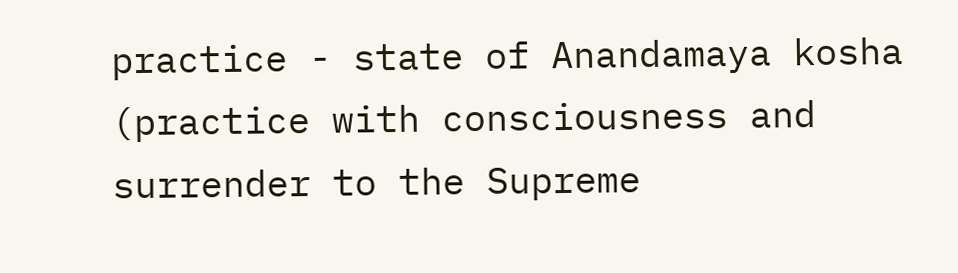practice - state of Anandamaya kosha (practice with consciousness and surrender to the Supreme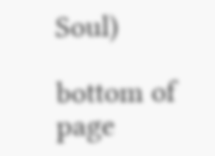Soul)

bottom of page